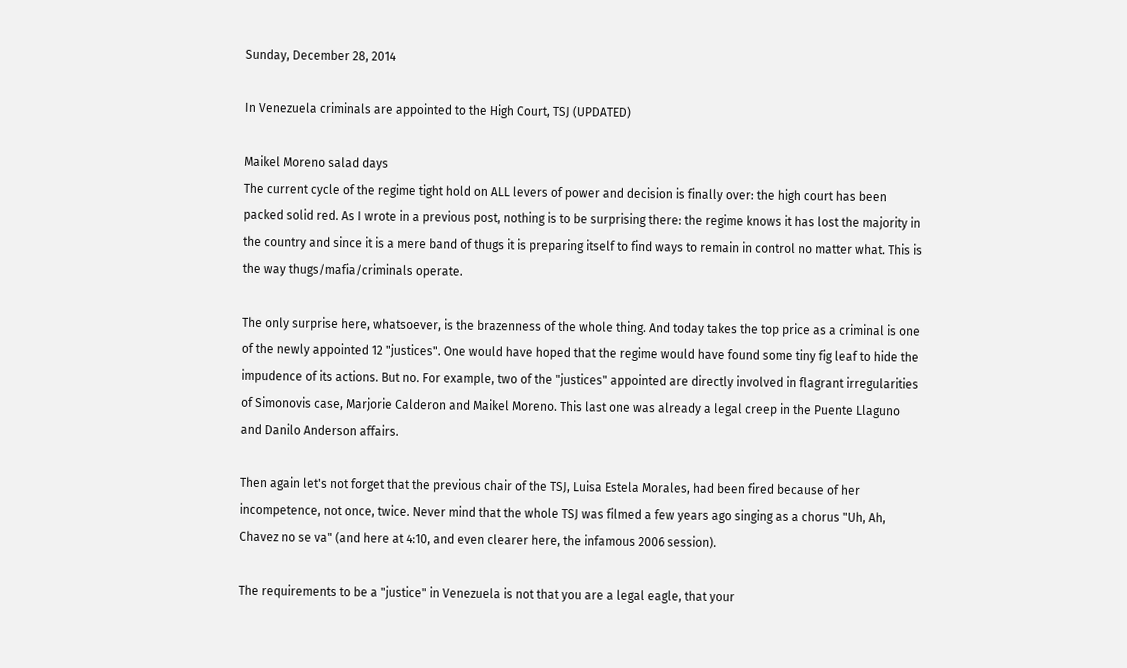Sunday, December 28, 2014

In Venezuela criminals are appointed to the High Court, TSJ (UPDATED)

Maikel Moreno salad days
The current cycle of the regime tight hold on ALL levers of power and decision is finally over: the high court has been packed solid red. As I wrote in a previous post, nothing is to be surprising there: the regime knows it has lost the majority in the country and since it is a mere band of thugs it is preparing itself to find ways to remain in control no matter what. This is the way thugs/mafia/criminals operate.

The only surprise here, whatsoever, is the brazenness of the whole thing. And today takes the top price as a criminal is one of the newly appointed 12 "justices". One would have hoped that the regime would have found some tiny fig leaf to hide the impudence of its actions. But no. For example, two of the "justices" appointed are directly involved in flagrant irregularities of Simonovis case, Marjorie Calderon and Maikel Moreno. This last one was already a legal creep in the Puente Llaguno and Danilo Anderson affairs.

Then again let's not forget that the previous chair of the TSJ, Luisa Estela Morales, had been fired because of her incompetence, not once, twice. Never mind that the whole TSJ was filmed a few years ago singing as a chorus "Uh, Ah, Chavez no se va" (and here at 4:10, and even clearer here, the infamous 2006 session).

The requirements to be a "justice" in Venezuela is not that you are a legal eagle, that your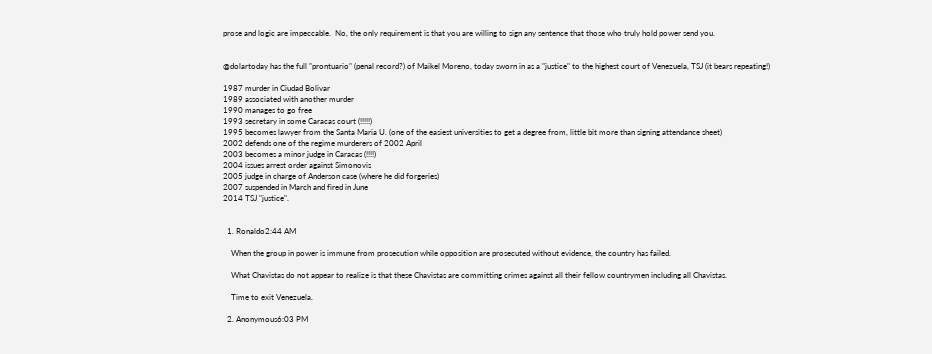prose and logic are impeccable.  No, the only requirement is that you are willing to sign any sentence that those who truly hold power send you.


@dolartoday has the full "prontuario" (penal record?) of Maikel Moreno, today sworn in as a "justice" to the highest court of Venezuela, TSJ (it bears repeating!)

1987 murder in Ciudad Bolivar
1989 associated with another murder
1990 manages to go free
1993 secretary in some Caracas court (!!!!!)
1995 becomes lawyer from the Santa Maria U. (one of the easiest universities to get a degree from, little bit more than signing attendance sheet)
2002 defends one of the regime murderers of 2002 April
2003 becomes a minor judge in Caracas (!!!!)
2004 issues arrest order against Simonovis
2005 judge in charge of Anderson case (where he did forgeries)
2007 suspended in March and fired in June
2014 TSJ "justice".


  1. Ronaldo2:44 AM

    When the group in power is immune from prosecution while opposition are prosecuted without evidence, the country has failed.

    What Chavistas do not appear to realize is that these Chavistas are committing crimes against all their fellow countrymen including all Chavistas.

    Time to exit Venezuela.

  2. Anonymous6:03 PM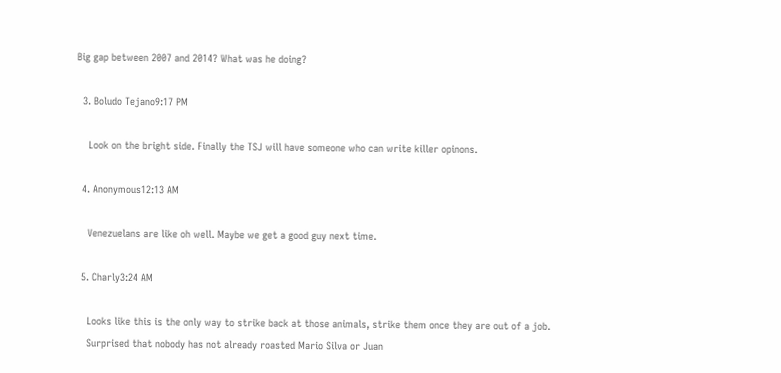Big gap between 2007 and 2014? What was he doing?

  3. Boludo Tejano9:17 PM

    Look on the bright side. Finally the TSJ will have someone who can write killer opinons.

  4. Anonymous12:13 AM

    Venezuelans are like oh well. Maybe we get a good guy next time.

  5. Charly3:24 AM

    Looks like this is the only way to strike back at those animals, strike them once they are out of a job.
    Surprised that nobody has not already roasted Mario Silva or Juan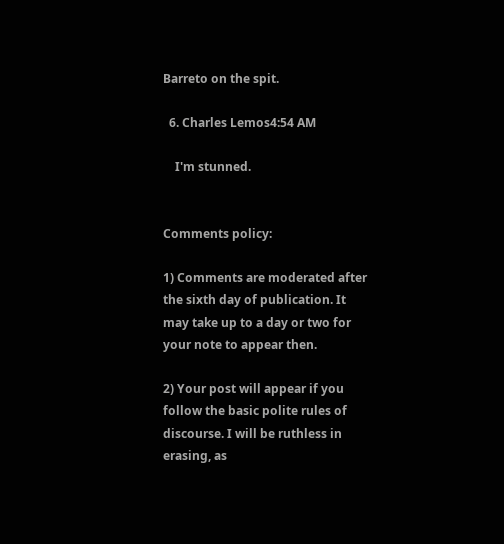Barreto on the spit.

  6. Charles Lemos4:54 AM

    I'm stunned.


Comments policy:

1) Comments are moderated after the sixth day of publication. It may take up to a day or two for your note to appear then.

2) Your post will appear if you follow the basic polite rules of discourse. I will be ruthless in erasing, as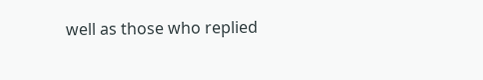well as those who replied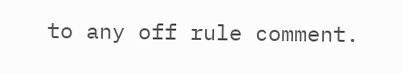to any off rule comment.